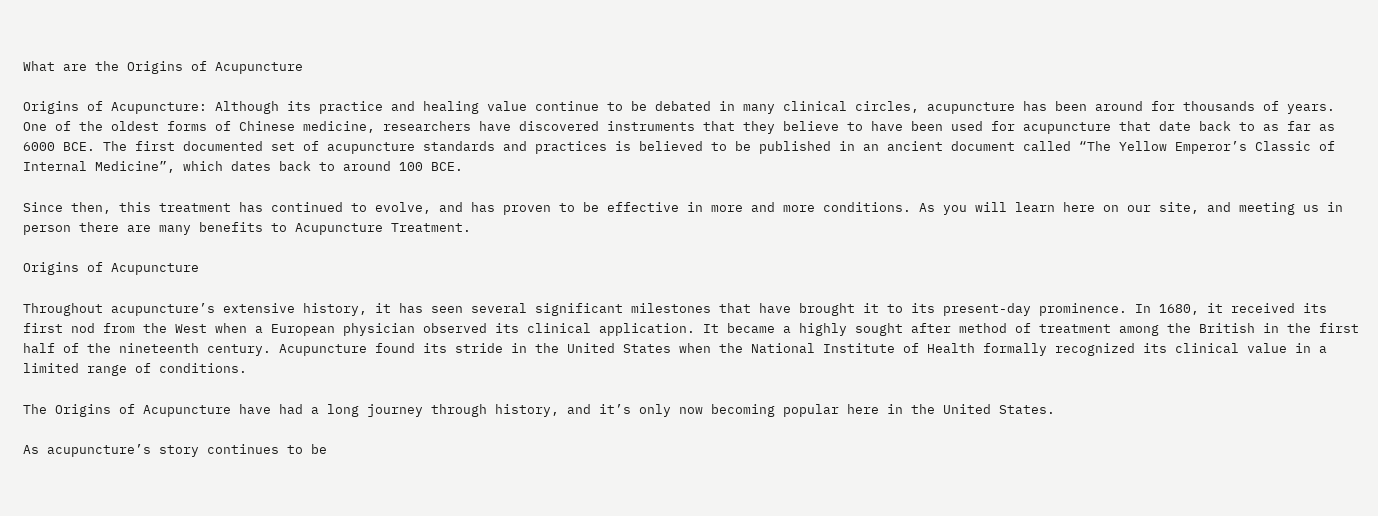What are the Origins of Acupuncture

Origins of Acupuncture: Although its practice and healing value continue to be debated in many clinical circles, acupuncture has been around for thousands of years. One of the oldest forms of Chinese medicine, researchers have discovered instruments that they believe to have been used for acupuncture that date back to as far as 6000 BCE. The first documented set of acupuncture standards and practices is believed to be published in an ancient document called “The Yellow Emperor’s Classic of Internal Medicine”, which dates back to around 100 BCE.

Since then, this treatment has continued to evolve, and has proven to be effective in more and more conditions. As you will learn here on our site, and meeting us in person there are many benefits to Acupuncture Treatment.

Origins of Acupuncture

Throughout acupuncture’s extensive history, it has seen several significant milestones that have brought it to its present-day prominence. In 1680, it received its first nod from the West when a European physician observed its clinical application. It became a highly sought after method of treatment among the British in the first half of the nineteenth century. Acupuncture found its stride in the United States when the National Institute of Health formally recognized its clinical value in a limited range of conditions.

The Origins of Acupuncture have had a long journey through history, and it’s only now becoming popular here in the United States.

As acupuncture’s story continues to be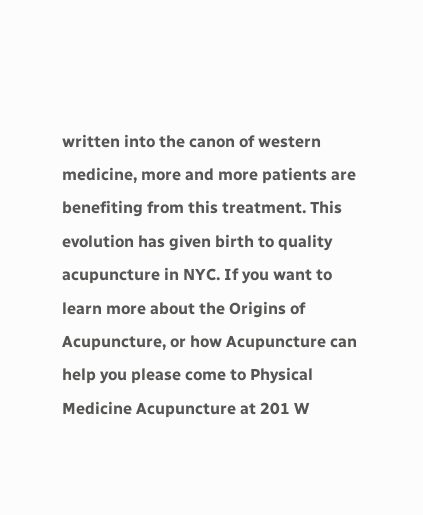written into the canon of western medicine, more and more patients are benefiting from this treatment. This evolution has given birth to quality acupuncture in NYC. If you want to learn more about the Origins of Acupuncture, or how Acupuncture can help you please come to Physical Medicine Acupuncture at 201 W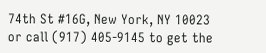74th St #16G, New York, NY 10023 or call (917) 405-9145 to get the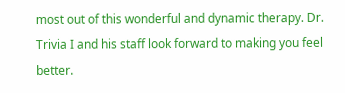most out of this wonderful and dynamic therapy. Dr. Trivia I and his staff look forward to making you feel better.